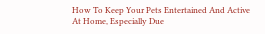How To Keep Your Pets Entertained And Active At Home, Especially Due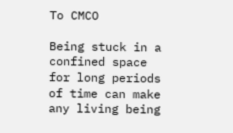To CMCO

Being stuck in a confined space for long periods of time can make any living being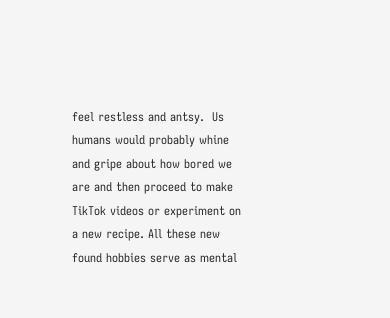feel restless and antsy.  Us humans would probably whine and gripe about how bored we are and then proceed to make TikTok videos or experiment on a new recipe. All these new found hobbies serve as mental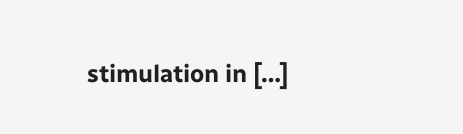stimulation in […]